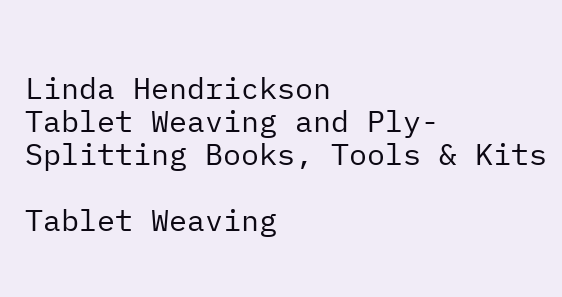Linda Hendrickson
Tablet Weaving and Ply-Splitting Books, Tools & Kits

Tablet Weaving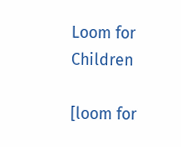Loom for Children

[loom for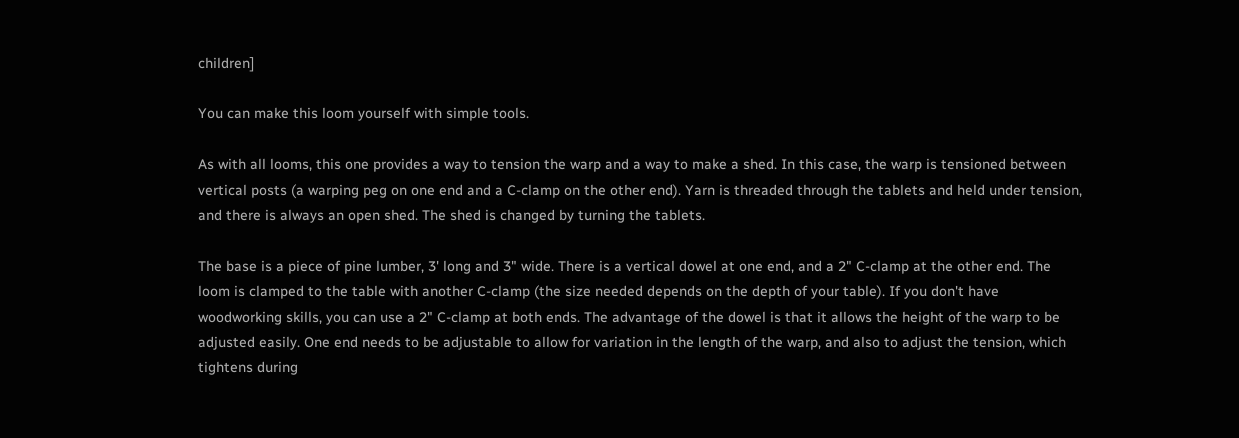children]

You can make this loom yourself with simple tools.

As with all looms, this one provides a way to tension the warp and a way to make a shed. In this case, the warp is tensioned between vertical posts (a warping peg on one end and a C-clamp on the other end). Yarn is threaded through the tablets and held under tension, and there is always an open shed. The shed is changed by turning the tablets.

The base is a piece of pine lumber, 3' long and 3" wide. There is a vertical dowel at one end, and a 2" C-clamp at the other end. The loom is clamped to the table with another C-clamp (the size needed depends on the depth of your table). If you don't have woodworking skills, you can use a 2" C-clamp at both ends. The advantage of the dowel is that it allows the height of the warp to be adjusted easily. One end needs to be adjustable to allow for variation in the length of the warp, and also to adjust the tension, which tightens during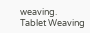weaving.
Tablet Weaving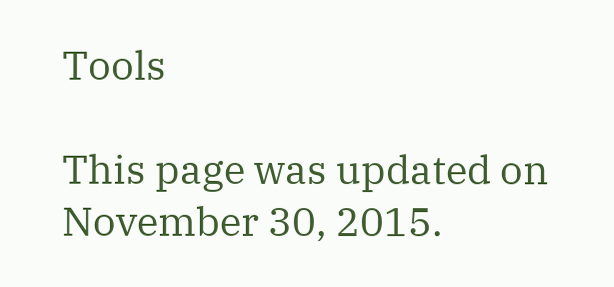Tools

This page was updated on November 30, 2015.